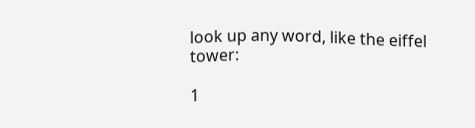look up any word, like the eiffel tower:

1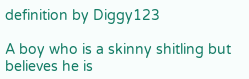definition by Diggy123

A boy who is a skinny shitling but believes he is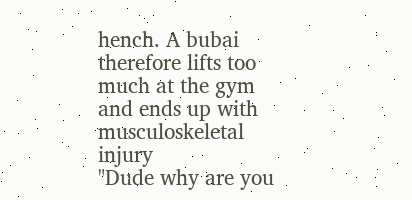hench. A bubai therefore lifts too much at the gym and ends up with musculoskeletal injury
"Dude why are you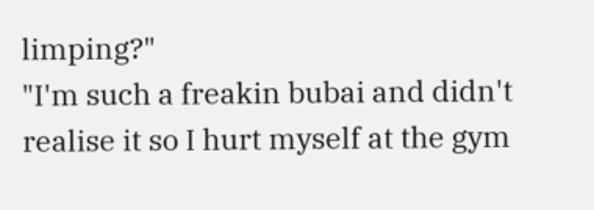limping?"
"I'm such a freakin bubai and didn't realise it so I hurt myself at the gym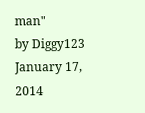man"
by Diggy123 January 17, 2014